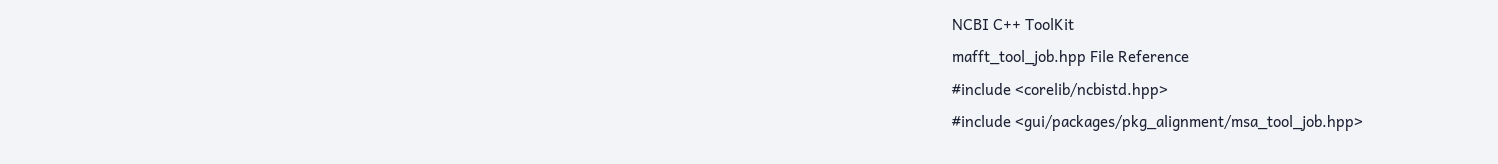NCBI C++ ToolKit
mafft_tool_job.hpp File Reference
#include <corelib/ncbistd.hpp>
#include <gui/packages/pkg_alignment/msa_tool_job.hpp>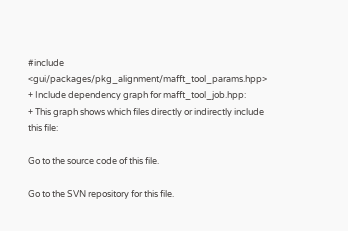#include <gui/packages/pkg_alignment/mafft_tool_params.hpp>
+ Include dependency graph for mafft_tool_job.hpp:
+ This graph shows which files directly or indirectly include this file:

Go to the source code of this file.

Go to the SVN repository for this file.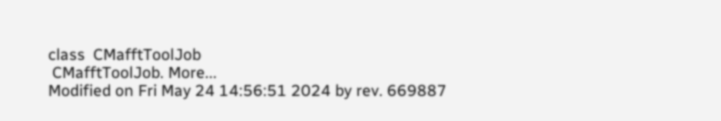class  CMafftToolJob
 CMafftToolJob. More...
Modified on Fri May 24 14:56:51 2024 by rev. 669887